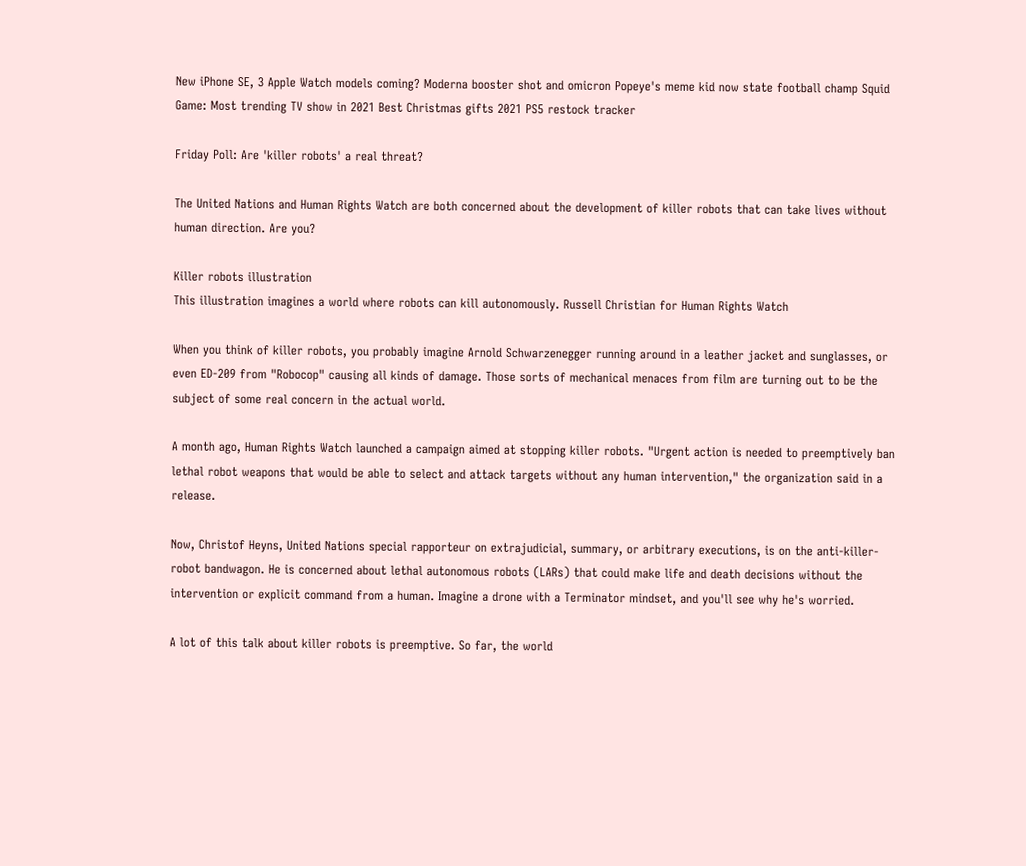New iPhone SE, 3 Apple Watch models coming? Moderna booster shot and omicron Popeye's meme kid now state football champ Squid Game: Most trending TV show in 2021 Best Christmas gifts 2021 PS5 restock tracker

Friday Poll: Are 'killer robots' a real threat?

The United Nations and Human Rights Watch are both concerned about the development of killer robots that can take lives without human direction. Are you?

Killer robots illustration
This illustration imagines a world where robots can kill autonomously. Russell Christian for Human Rights Watch

When you think of killer robots, you probably imagine Arnold Schwarzenegger running around in a leather jacket and sunglasses, or even ED-209 from "Robocop" causing all kinds of damage. Those sorts of mechanical menaces from film are turning out to be the subject of some real concern in the actual world.

A month ago, Human Rights Watch launched a campaign aimed at stopping killer robots. "Urgent action is needed to preemptively ban lethal robot weapons that would be able to select and attack targets without any human intervention," the organization said in a release.

Now, Christof Heyns, United Nations special rapporteur on extrajudicial, summary, or arbitrary executions, is on the anti-killer-robot bandwagon. He is concerned about lethal autonomous robots (LARs) that could make life and death decisions without the intervention or explicit command from a human. Imagine a drone with a Terminator mindset, and you'll see why he's worried.

A lot of this talk about killer robots is preemptive. So far, the world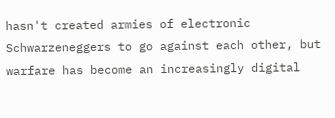hasn't created armies of electronic Schwarzeneggers to go against each other, but warfare has become an increasingly digital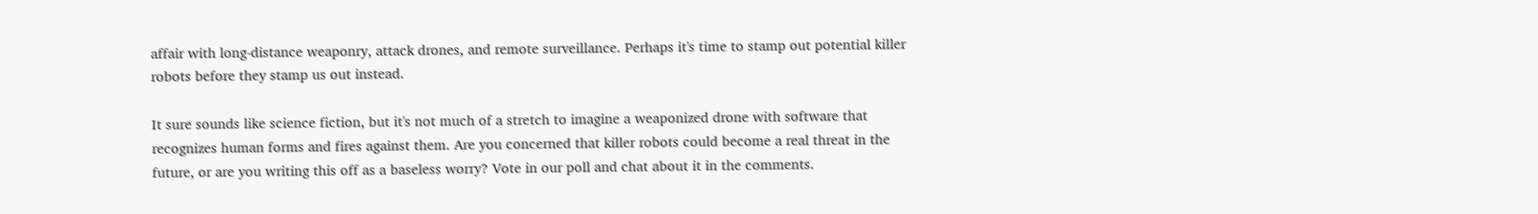affair with long-distance weaponry, attack drones, and remote surveillance. Perhaps it's time to stamp out potential killer robots before they stamp us out instead.

It sure sounds like science fiction, but it's not much of a stretch to imagine a weaponized drone with software that recognizes human forms and fires against them. Are you concerned that killer robots could become a real threat in the future, or are you writing this off as a baseless worry? Vote in our poll and chat about it in the comments.